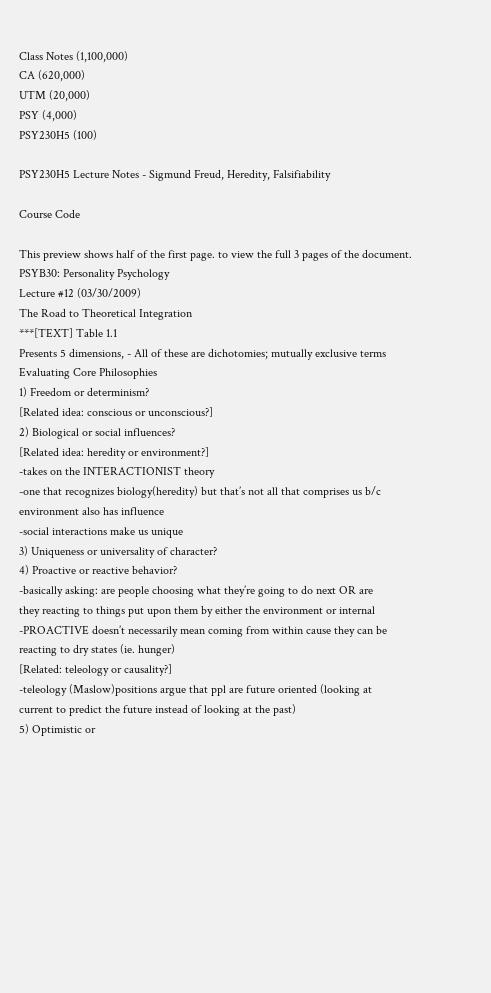Class Notes (1,100,000)
CA (620,000)
UTM (20,000)
PSY (4,000)
PSY230H5 (100)

PSY230H5 Lecture Notes - Sigmund Freud, Heredity, Falsifiability

Course Code

This preview shows half of the first page. to view the full 3 pages of the document.
PSYB30: Personality Psychology
Lecture #12 (03/30/2009)
The Road to Theoretical Integration
***[TEXT] Table 1.1
Presents 5 dimensions, - All of these are dichotomies; mutually exclusive terms
Evaluating Core Philosophies
1) Freedom or determinism?
[Related idea: conscious or unconscious?]
2) Biological or social influences?
[Related idea: heredity or environment?]
-takes on the INTERACTIONIST theory
-one that recognizes biology(heredity) but that’s not all that comprises us b/c
environment also has influence
-social interactions make us unique
3) Uniqueness or universality of character?
4) Proactive or reactive behavior?
-basically asking: are people choosing what they’re going to do next OR are
they reacting to things put upon them by either the environment or internal
-PROACTIVE doesn’t necessarily mean coming from within cause they can be
reacting to dry states (ie. hunger)
[Related: teleology or causality?]
-teleology (Maslow)positions argue that ppl are future oriented (looking at
current to predict the future instead of looking at the past)
5) Optimistic or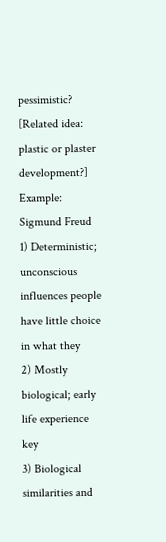pessimistic?
[Related idea: plastic or plaster development?]
Example: Sigmund Freud
1) Deterministic; unconscious influences people have little choice in what they
2) Mostly biological; early life experience key
3) Biological similarities and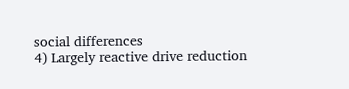social differences
4) Largely reactive drive reduction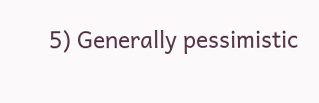5) Generally pessimistic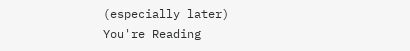(especially later)
You're Reading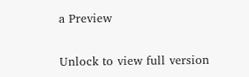a Preview

Unlock to view full version